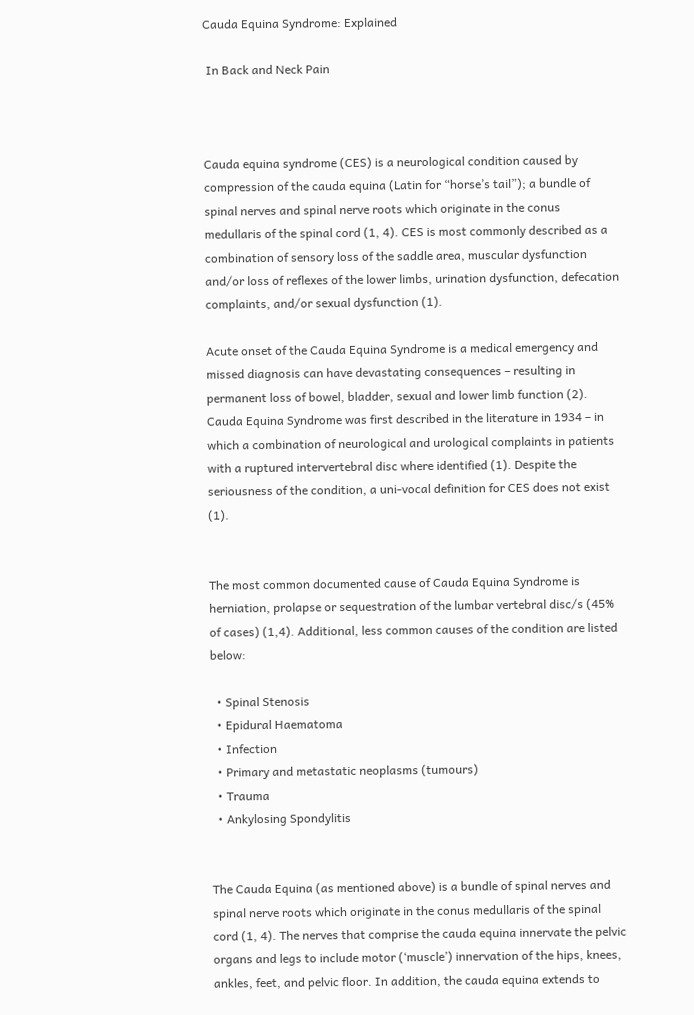Cauda Equina Syndrome: Explained

 In Back and Neck Pain



Cauda equina syndrome (CES) is a neurological condition caused by compression of the cauda equina (Latin for “horse’s tail”); a bundle of spinal nerves and spinal nerve roots which originate in the conus medullaris of the spinal cord (1, 4). CES is most commonly described as a combination of sensory loss of the saddle area, muscular dysfunction and/or loss of reflexes of the lower limbs, urination dysfunction, defecation complaints, and/or sexual dysfunction (1).

Acute onset of the Cauda Equina Syndrome is a medical emergency and missed diagnosis can have devastating consequences – resulting in permanent loss of bowel, bladder, sexual and lower limb function (2). Cauda Equina Syndrome was first described in the literature in 1934 – in which a combination of neurological and urological complaints in patients with a ruptured intervertebral disc where identified (1). Despite the seriousness of the condition, a uni-vocal definition for CES does not exist (1).


The most common documented cause of Cauda Equina Syndrome is herniation, prolapse or sequestration of the lumbar vertebral disc/s (45% of cases) (1,4). Additional, less common causes of the condition are listed below:

  • Spinal Stenosis
  • Epidural Haematoma
  • Infection
  • Primary and metastatic neoplasms (tumours)
  • Trauma
  • Ankylosing Spondylitis


The Cauda Equina (as mentioned above) is a bundle of spinal nerves and spinal nerve roots which originate in the conus medullaris of the spinal cord (1, 4). The nerves that comprise the cauda equina innervate the pelvic organs and legs to include motor (‘muscle’) innervation of the hips, knees, ankles, feet, and pelvic floor. In addition, the cauda equina extends to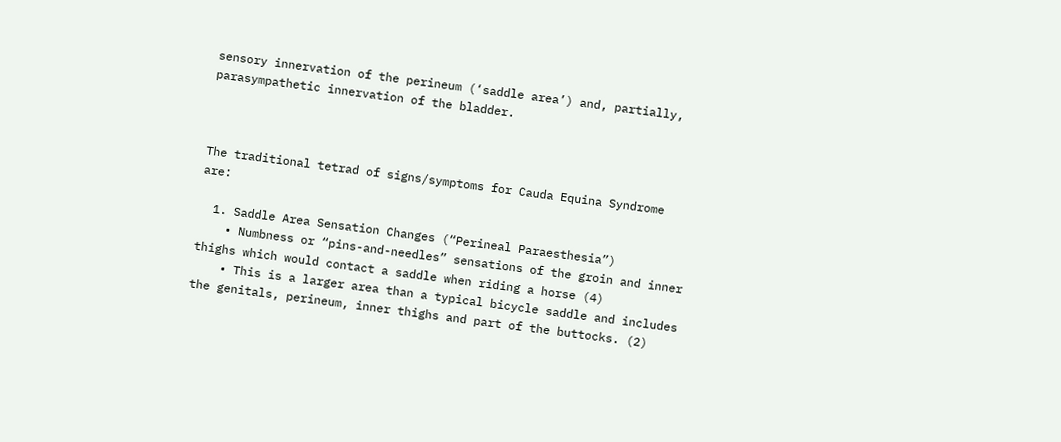sensory innervation of the perineum (‘saddle area’) and, partially, parasympathetic innervation of the bladder.



The traditional tetrad of signs/symptoms for Cauda Equina Syndrome are:

  1. Saddle Area Sensation Changes (“Perineal Paraesthesia”)
    • Numbness or “pins-and-needles” sensations of the groin and inner thighs which would contact a saddle when riding a horse (4)
    • This is a larger area than a typical bicycle saddle and includes the genitals, perineum, inner thighs and part of the buttocks. (2)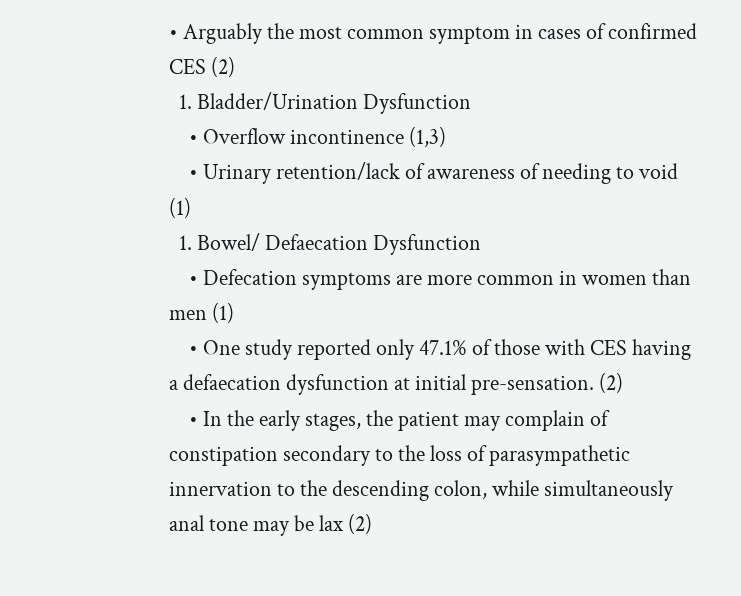• Arguably the most common symptom in cases of confirmed CES (2)
  1. Bladder/Urination Dysfunction
    • Overflow incontinence (1,3)
    • Urinary retention/lack of awareness of needing to void (1)
  1. Bowel/ Defaecation Dysfunction
    • Defecation symptoms are more common in women than men (1)
    • One study reported only 47.1% of those with CES having a defaecation dysfunction at initial pre-sensation. (2)
    • In the early stages, the patient may complain of constipation secondary to the loss of parasympathetic innervation to the descending colon, while simultaneously anal tone may be lax (2)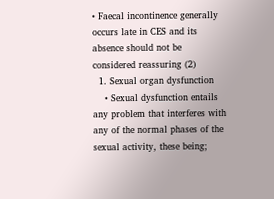• Faecal incontinence generally occurs late in CES and its absence should not be considered reassuring (2)
  1. Sexual organ dysfunction
    • Sexual dysfunction entails any problem that interferes with any of the normal phases of the sexual activity, these being;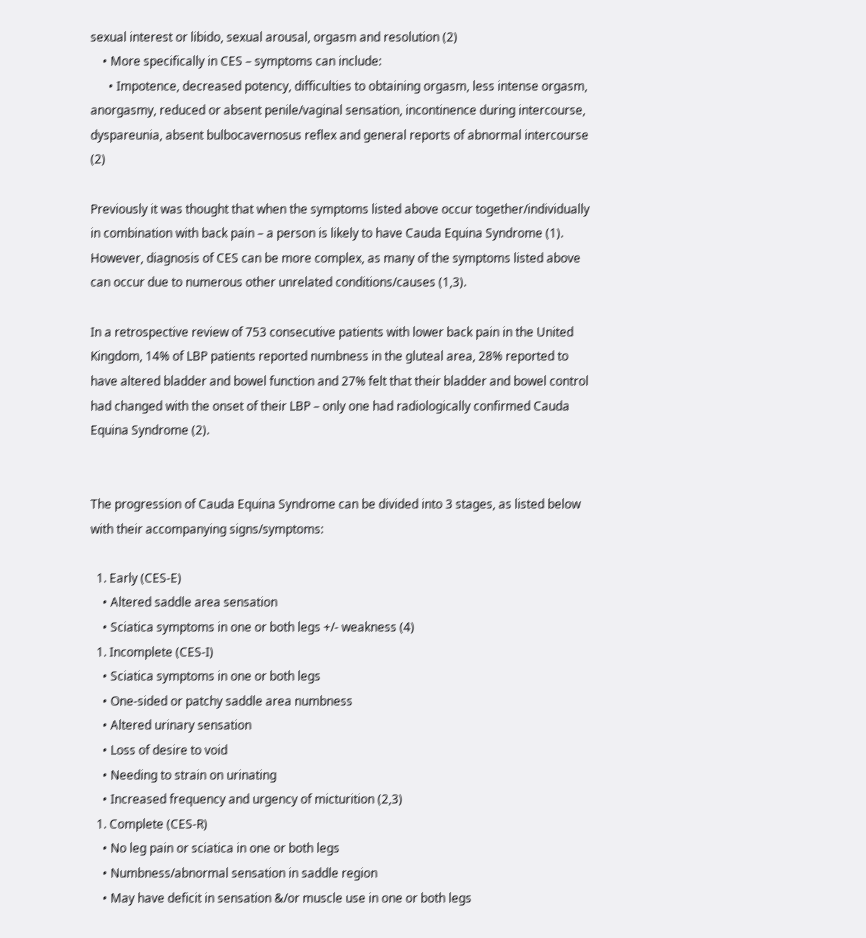sexual interest or libido, sexual arousal, orgasm and resolution (2)
    • More specifically in CES – symptoms can include:
      • Impotence, decreased potency, difficulties to obtaining orgasm, less intense orgasm, anorgasmy, reduced or absent penile/vaginal sensation, incontinence during intercourse, dyspareunia, absent bulbocavernosus reflex and general reports of abnormal intercourse (2)

Previously it was thought that when the symptoms listed above occur together/individually in combination with back pain – a person is likely to have Cauda Equina Syndrome (1). However, diagnosis of CES can be more complex, as many of the symptoms listed above can occur due to numerous other unrelated conditions/causes (1,3).

In a retrospective review of 753 consecutive patients with lower back pain in the United Kingdom, 14% of LBP patients reported numbness in the gluteal area, 28% reported to have altered bladder and bowel function and 27% felt that their bladder and bowel control had changed with the onset of their LBP – only one had radiologically confirmed Cauda Equina Syndrome (2).


The progression of Cauda Equina Syndrome can be divided into 3 stages, as listed below with their accompanying signs/symptoms:

  1. Early (CES-E)
    • Altered saddle area sensation
    • Sciatica symptoms in one or both legs +/- weakness (4)
  1. Incomplete (CES-I)
    • Sciatica symptoms in one or both legs
    • One-sided or patchy saddle area numbness
    • Altered urinary sensation
    • Loss of desire to void
    • Needing to strain on urinating
    • Increased frequency and urgency of micturition (2,3)
  1. Complete (CES-R)
    • No leg pain or sciatica in one or both legs
    • Numbness/abnormal sensation in saddle region
    • May have deficit in sensation &/or muscle use in one or both legs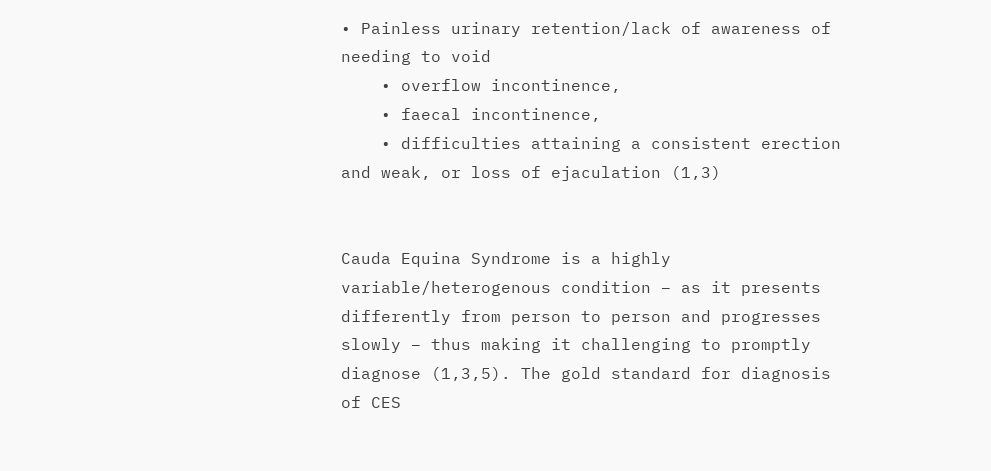• Painless urinary retention/lack of awareness of needing to void
    • overflow incontinence,
    • faecal incontinence,
    • difficulties attaining a consistent erection and weak, or loss of ejaculation (1,3)


Cauda Equina Syndrome is a highly variable/heterogenous condition – as it presents differently from person to person and progresses slowly – thus making it challenging to promptly diagnose (1,3,5). The gold standard for diagnosis of CES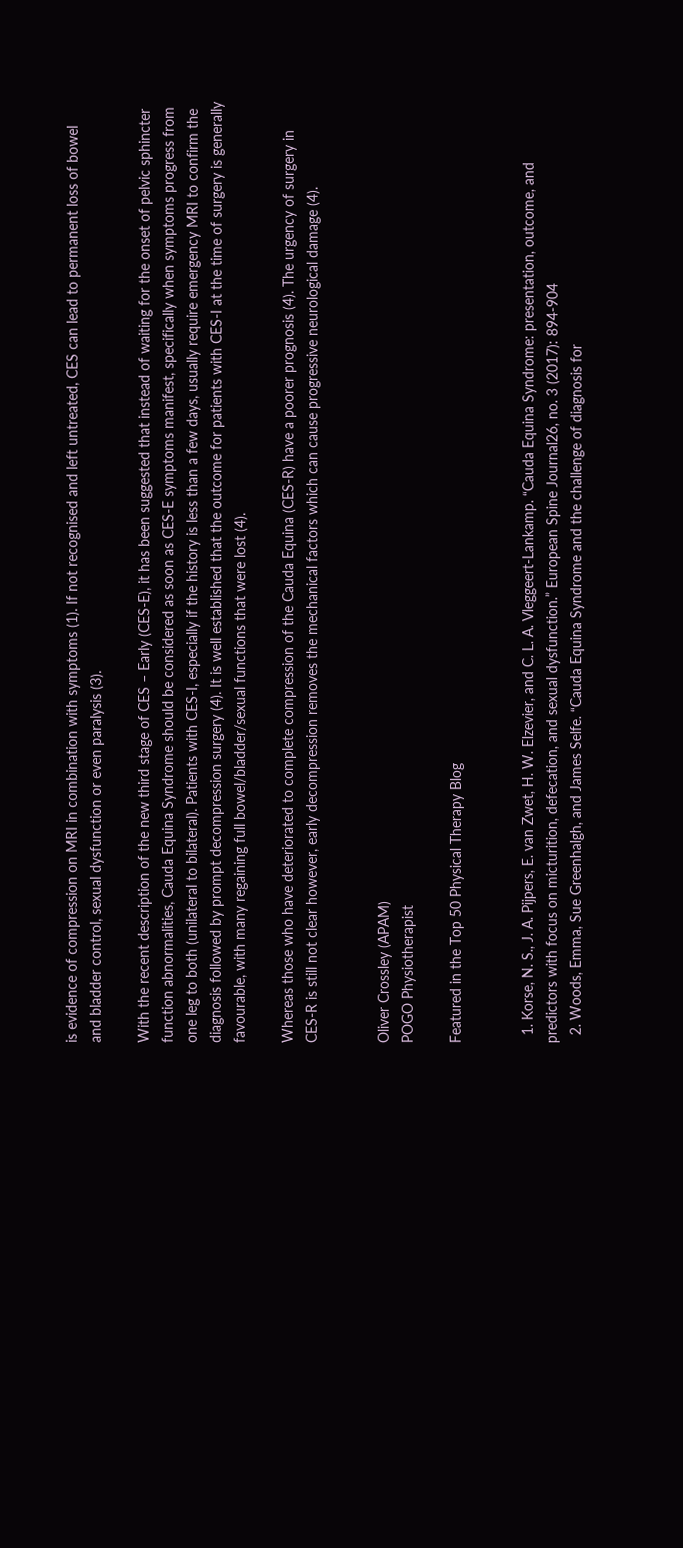is evidence of compression on MRI in combination with symptoms (1). If not recognised and left untreated, CES can lead to permanent loss of bowel and bladder control, sexual dysfunction or even paralysis (3).

With the recent description of the new third stage of CES – Early (CES-E), it has been suggested that instead of waiting for the onset of pelvic sphincter function abnormalities, Cauda Equina Syndrome should be considered as soon as CES-E symptoms manifest, specifically when symptoms progress from one leg to both (unilateral to bilateral). Patients with CES-I, especially if the history is less than a few days, usually require emergency MRI to confirm the diagnosis followed by prompt decompression surgery (4). It is well established that the outcome for patients with CES-I at the time of surgery is generally favourable, with many regaining full bowel/bladder/sexual functions that were lost (4).

Whereas those who have deteriorated to complete compression of the Cauda Equina (CES-R) have a poorer prognosis (4). The urgency of surgery in CES-R is still not clear however, early decompression removes the mechanical factors which can cause progressive neurological damage (4).


Oliver Crossley (APAM)
POGO Physiotherapist

Featured in the Top 50 Physical Therapy Blog


  1. Korse, N. S., J. A. Pijpers, E. van Zwet, H. W. Elzevier, and C. L. A. Vleggeert-Lankamp. “Cauda Equina Syndrome: presentation, outcome, and predictors with focus on micturition, defecation, and sexual dysfunction.” European Spine Journal26, no. 3 (2017): 894-904
  2. Woods, Emma, Sue Greenhalgh, and James Selfe. “Cauda Equina Syndrome and the challenge of diagnosis for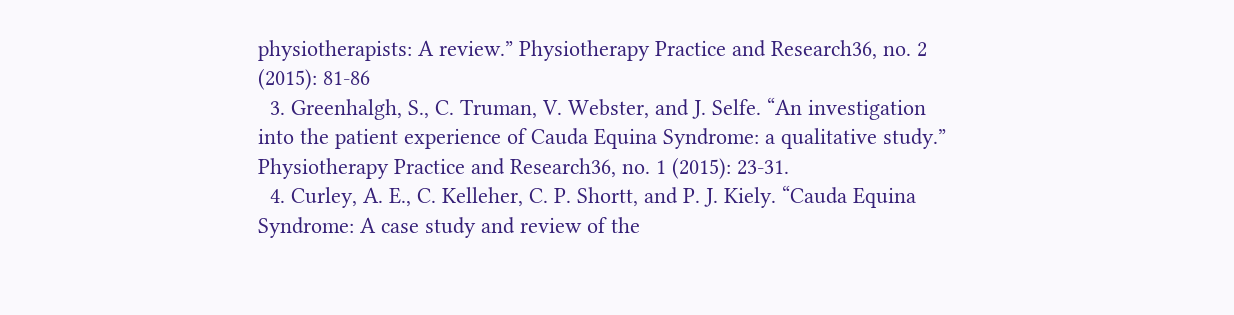physiotherapists: A review.” Physiotherapy Practice and Research36, no. 2 (2015): 81-86
  3. Greenhalgh, S., C. Truman, V. Webster, and J. Selfe. “An investigation into the patient experience of Cauda Equina Syndrome: a qualitative study.” Physiotherapy Practice and Research36, no. 1 (2015): 23-31.
  4. Curley, A. E., C. Kelleher, C. P. Shortt, and P. J. Kiely. “Cauda Equina Syndrome: A case study and review of the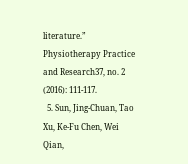literature.” Physiotherapy Practice and Research37, no. 2 (2016): 111-117.
  5. Sun, Jing-Chuan, Tao Xu, Ke-Fu Chen, Wei Qian,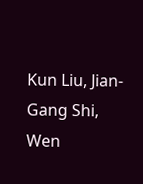Kun Liu, Jian-Gang Shi, Wen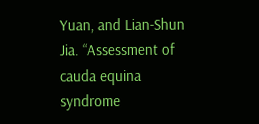Yuan, and Lian-Shun Jia. “Assessment of cauda equina syndrome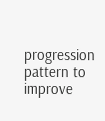progression pattern to improve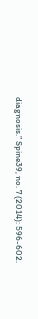diagnosis.” Spine39, no. 7 (2014): 596-602.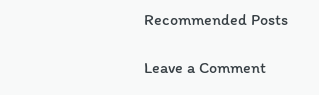Recommended Posts

Leave a Comment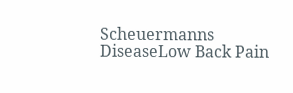Scheuermanns DiseaseLow Back Pain